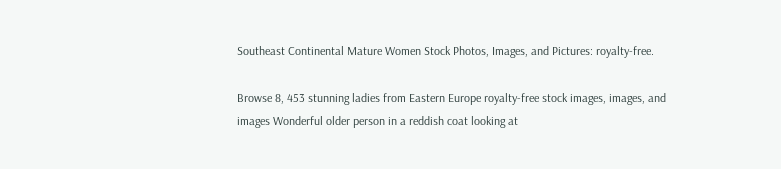Southeast Continental Mature Women Stock Photos, Images, and Pictures: royalty-free.

Browse 8, 453 stunning ladies from Eastern Europe royalty-free stock images, images, and images Wonderful older person in a reddish coat looking at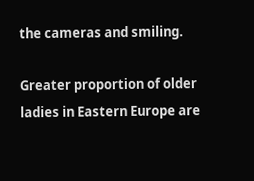the cameras and smiling.

Greater proportion of older ladies in Eastern Europe are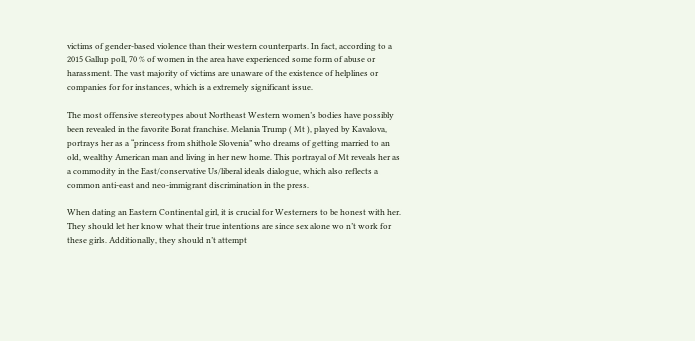victims of gender-based violence than their western counterparts. In fact, according to a 2015 Gallup poll, 70 % of women in the area have experienced some form of abuse or harassment. The vast majority of victims are unaware of the existence of helplines or companies for for instances, which is a extremely significant issue.

The most offensive stereotypes about Northeast Western women’s bodies have possibly been revealed in the favorite Borat franchise. Melania Trump ( Mt ), played by Kavalova, portrays her as a “princess from shithole Slovenia” who dreams of getting married to an old, wealthy American man and living in her new home. This portrayal of Mt reveals her as a commodity in the East/conservative Us/liberal ideals dialogue, which also reflects a common anti-east and neo-immigrant discrimination in the press.

When dating an Eastern Continental girl, it is crucial for Westerners to be honest with her. They should let her know what their true intentions are since sex alone wo n’t work for these girls. Additionally, they should n’t attempt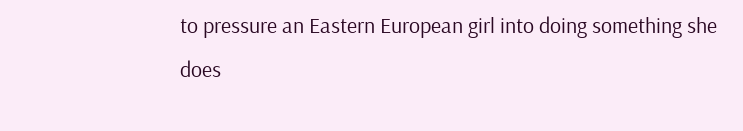to pressure an Eastern European girl into doing something she does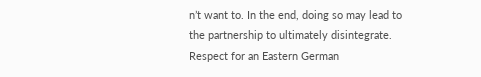n’t want to. In the end, doing so may lead to the partnership to ultimately disintegrate. Respect for an Eastern German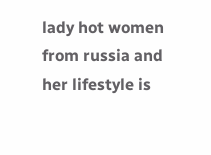lady hot women from russia and her lifestyle is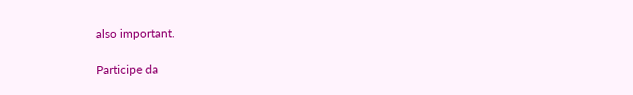also important.

Participe da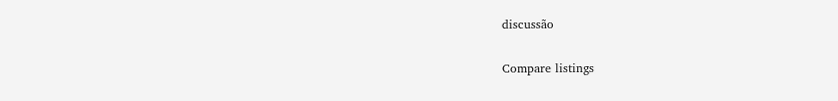discussão

Compare listings